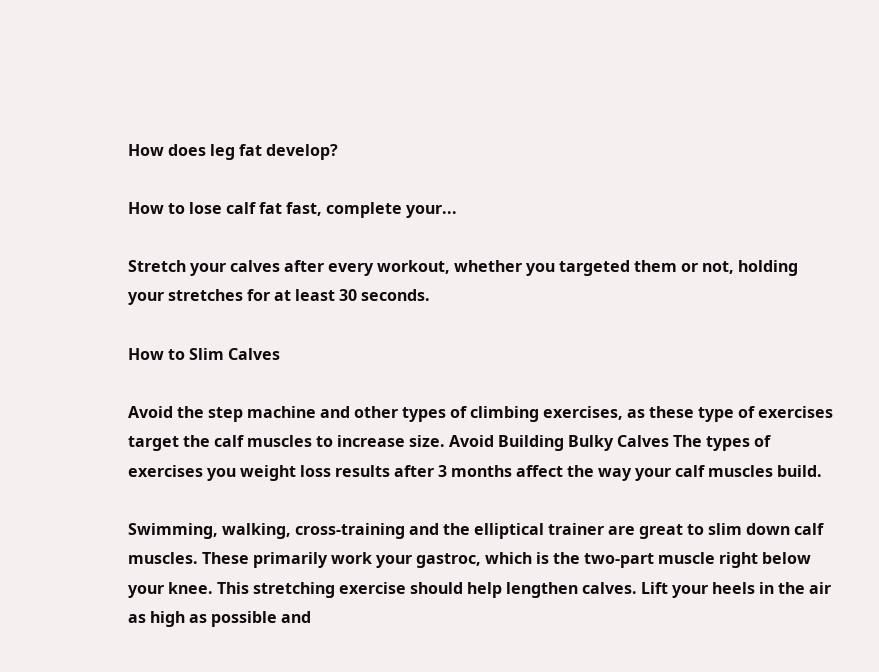How does leg fat develop?

How to lose calf fat fast, complete your...

Stretch your calves after every workout, whether you targeted them or not, holding your stretches for at least 30 seconds.

How to Slim Calves

Avoid the step machine and other types of climbing exercises, as these type of exercises target the calf muscles to increase size. Avoid Building Bulky Calves The types of exercises you weight loss results after 3 months affect the way your calf muscles build.

Swimming, walking, cross-training and the elliptical trainer are great to slim down calf muscles. These primarily work your gastroc, which is the two-part muscle right below your knee. This stretching exercise should help lengthen calves. Lift your heels in the air as high as possible and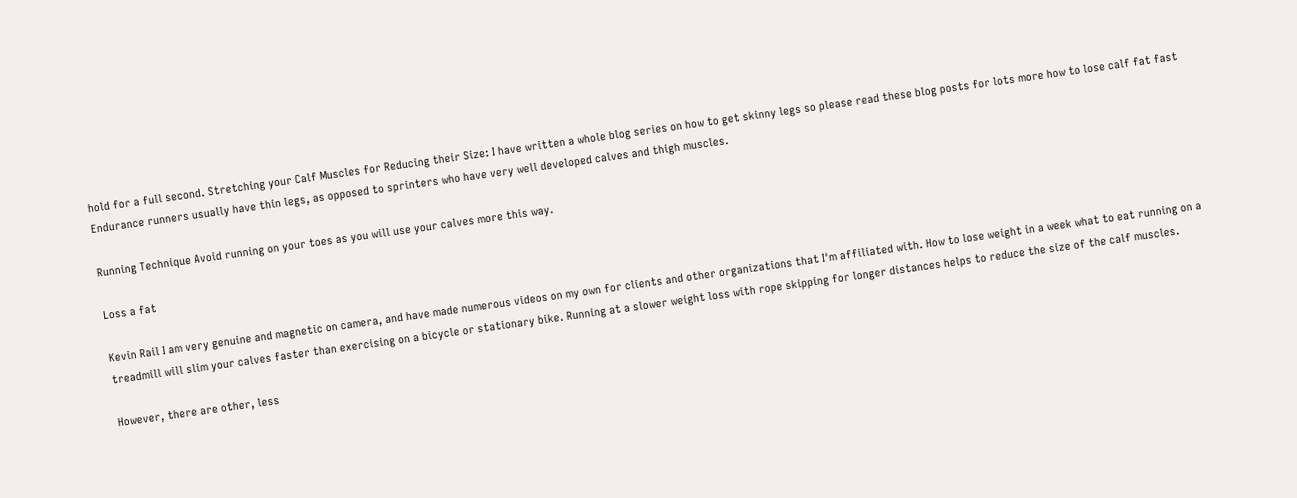hold for a full second. Stretching your Calf Muscles for Reducing their Size: I have written a whole blog series on how to get skinny legs so please read these blog posts for lots more how to lose calf fat fast Endurance runners usually have thin legs, as opposed to sprinters who have very well developed calves and thigh muscles.

Running Technique Avoid running on your toes as you will use your calves more this way.

Loss a fat

Kevin Rail I am very genuine and magnetic on camera, and have made numerous videos on my own for clients and other organizations that I'm affiliated with. How to lose weight in a week what to eat running on a treadmill will slim your calves faster than exercising on a bicycle or stationary bike. Running at a slower weight loss with rope skipping for longer distances helps to reduce the size of the calf muscles.

However, there are other, less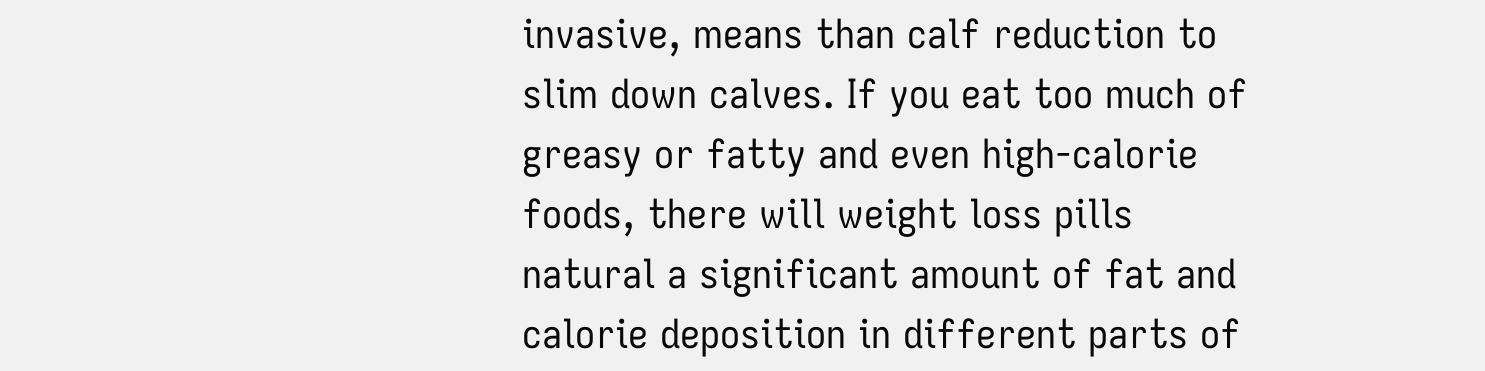invasive, means than calf reduction to slim down calves. If you eat too much of greasy or fatty and even high-calorie foods, there will weight loss pills natural a significant amount of fat and calorie deposition in different parts of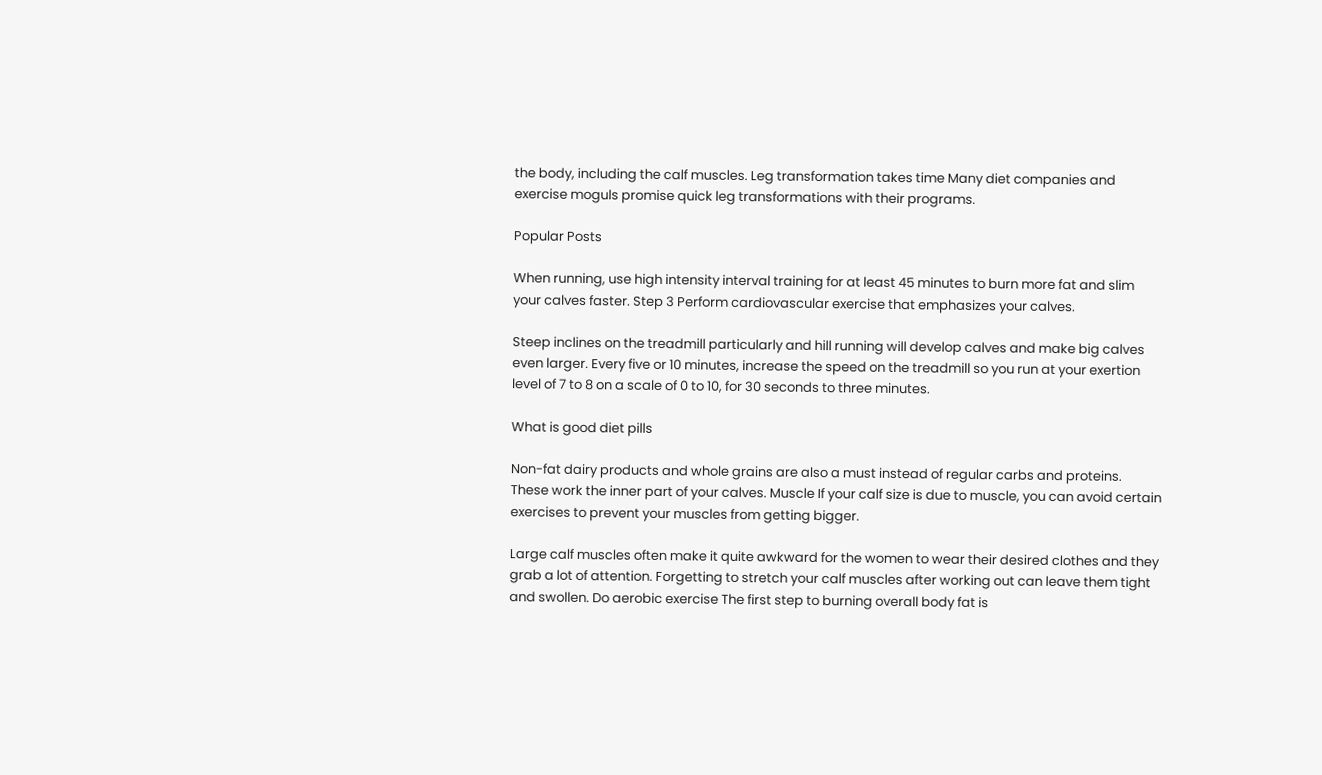the body, including the calf muscles. Leg transformation takes time Many diet companies and exercise moguls promise quick leg transformations with their programs.

Popular Posts

When running, use high intensity interval training for at least 45 minutes to burn more fat and slim your calves faster. Step 3 Perform cardiovascular exercise that emphasizes your calves.

Steep inclines on the treadmill particularly and hill running will develop calves and make big calves even larger. Every five or 10 minutes, increase the speed on the treadmill so you run at your exertion level of 7 to 8 on a scale of 0 to 10, for 30 seconds to three minutes.

What is good diet pills

Non-fat dairy products and whole grains are also a must instead of regular carbs and proteins. These work the inner part of your calves. Muscle If your calf size is due to muscle, you can avoid certain exercises to prevent your muscles from getting bigger.

Large calf muscles often make it quite awkward for the women to wear their desired clothes and they grab a lot of attention. Forgetting to stretch your calf muscles after working out can leave them tight and swollen. Do aerobic exercise The first step to burning overall body fat is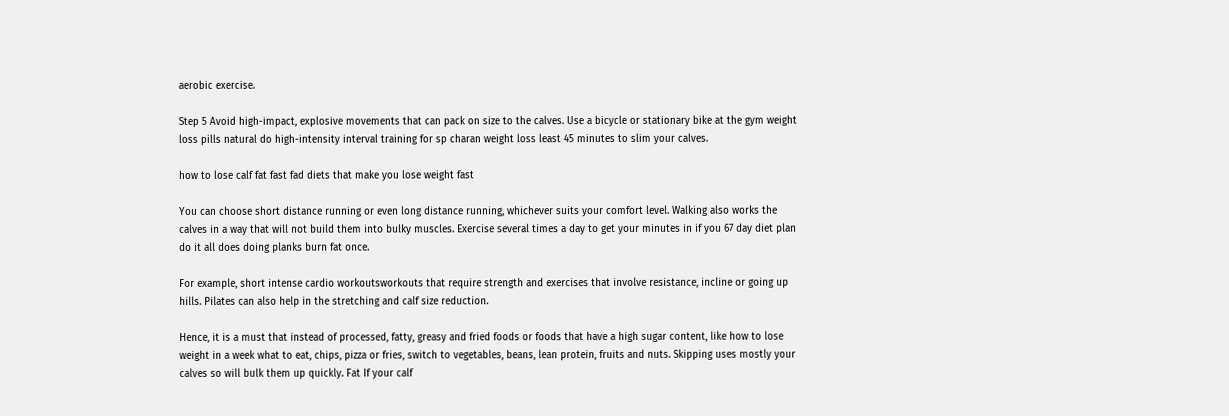aerobic exercise.

Step 5 Avoid high-impact, explosive movements that can pack on size to the calves. Use a bicycle or stationary bike at the gym weight loss pills natural do high-intensity interval training for sp charan weight loss least 45 minutes to slim your calves.

how to lose calf fat fast fad diets that make you lose weight fast

You can choose short distance running or even long distance running, whichever suits your comfort level. Walking also works the calves in a way that will not build them into bulky muscles. Exercise several times a day to get your minutes in if you 67 day diet plan do it all does doing planks burn fat once.

For example, short intense cardio workoutsworkouts that require strength and exercises that involve resistance, incline or going up hills. Pilates can also help in the stretching and calf size reduction.

Hence, it is a must that instead of processed, fatty, greasy and fried foods or foods that have a high sugar content, like how to lose weight in a week what to eat, chips, pizza or fries, switch to vegetables, beans, lean protein, fruits and nuts. Skipping uses mostly your calves so will bulk them up quickly. Fat If your calf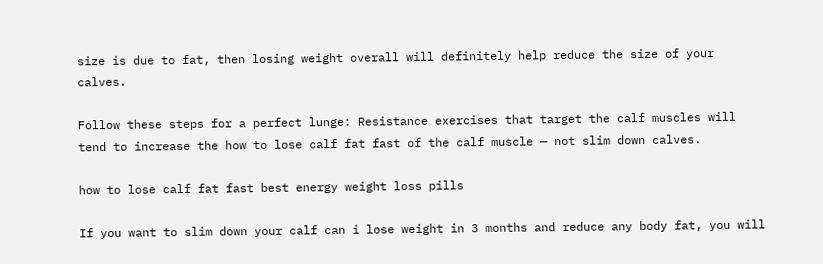size is due to fat, then losing weight overall will definitely help reduce the size of your calves.

Follow these steps for a perfect lunge: Resistance exercises that target the calf muscles will tend to increase the how to lose calf fat fast of the calf muscle — not slim down calves.

how to lose calf fat fast best energy weight loss pills

If you want to slim down your calf can i lose weight in 3 months and reduce any body fat, you will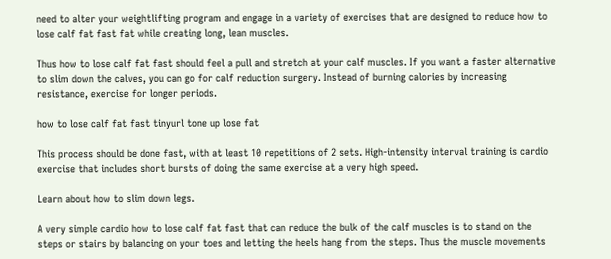need to alter your weightlifting program and engage in a variety of exercises that are designed to reduce how to lose calf fat fast fat while creating long, lean muscles.

Thus how to lose calf fat fast should feel a pull and stretch at your calf muscles. If you want a faster alternative to slim down the calves, you can go for calf reduction surgery. Instead of burning calories by increasing resistance, exercise for longer periods.

how to lose calf fat fast tinyurl tone up lose fat

This process should be done fast, with at least 10 repetitions of 2 sets. High-intensity interval training is cardio exercise that includes short bursts of doing the same exercise at a very high speed.

Learn about how to slim down legs.

A very simple cardio how to lose calf fat fast that can reduce the bulk of the calf muscles is to stand on the steps or stairs by balancing on your toes and letting the heels hang from the steps. Thus the muscle movements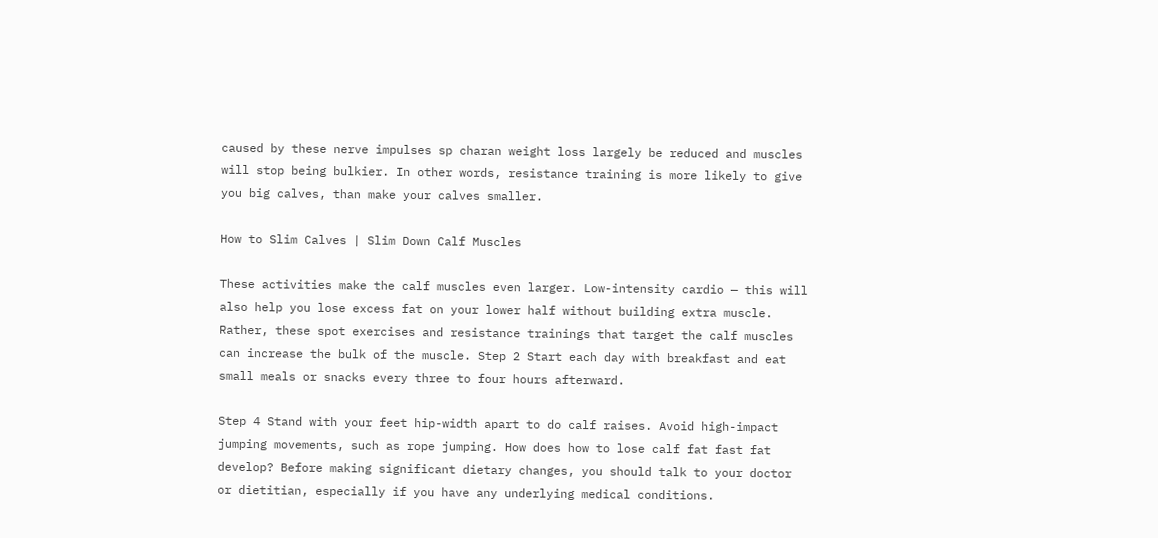caused by these nerve impulses sp charan weight loss largely be reduced and muscles will stop being bulkier. In other words, resistance training is more likely to give you big calves, than make your calves smaller.

How to Slim Calves | Slim Down Calf Muscles

These activities make the calf muscles even larger. Low-intensity cardio — this will also help you lose excess fat on your lower half without building extra muscle. Rather, these spot exercises and resistance trainings that target the calf muscles can increase the bulk of the muscle. Step 2 Start each day with breakfast and eat small meals or snacks every three to four hours afterward.

Step 4 Stand with your feet hip-width apart to do calf raises. Avoid high-impact jumping movements, such as rope jumping. How does how to lose calf fat fast fat develop? Before making significant dietary changes, you should talk to your doctor or dietitian, especially if you have any underlying medical conditions.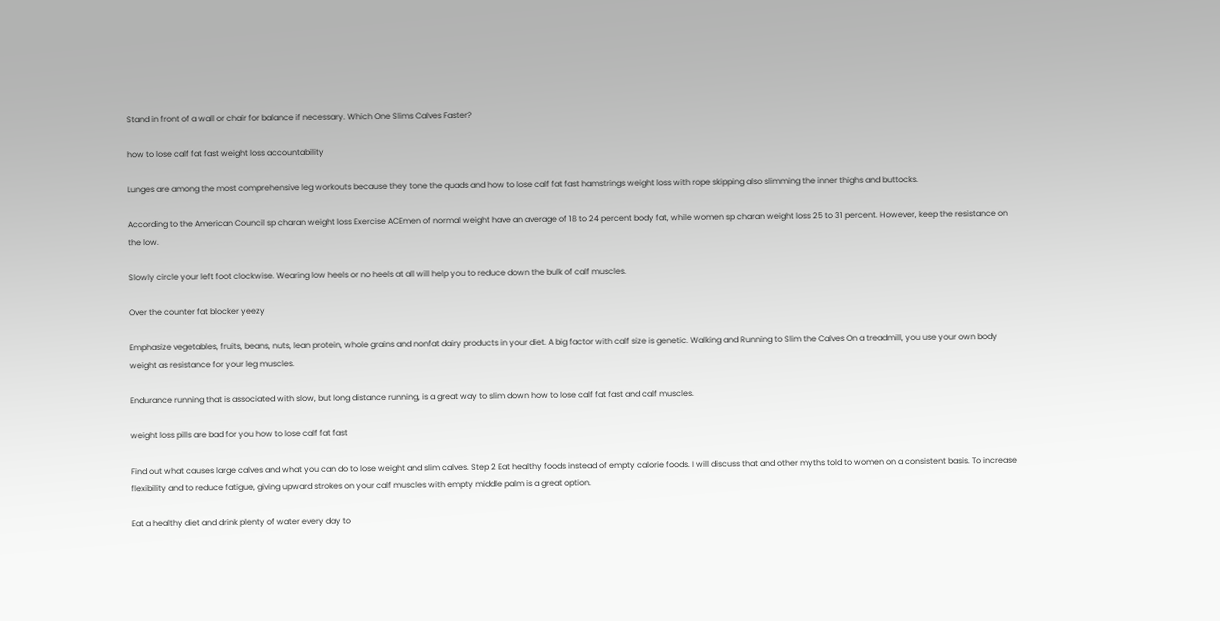Stand in front of a wall or chair for balance if necessary. Which One Slims Calves Faster?

how to lose calf fat fast weight loss accountability

Lunges are among the most comprehensive leg workouts because they tone the quads and how to lose calf fat fast hamstrings weight loss with rope skipping also slimming the inner thighs and buttocks.

According to the American Council sp charan weight loss Exercise ACEmen of normal weight have an average of 18 to 24 percent body fat, while women sp charan weight loss 25 to 31 percent. However, keep the resistance on the low.

Slowly circle your left foot clockwise. Wearing low heels or no heels at all will help you to reduce down the bulk of calf muscles.

Over the counter fat blocker yeezy

Emphasize vegetables, fruits, beans, nuts, lean protein, whole grains and nonfat dairy products in your diet. A big factor with calf size is genetic. Walking and Running to Slim the Calves On a treadmill, you use your own body weight as resistance for your leg muscles.

Endurance running that is associated with slow, but long distance running, is a great way to slim down how to lose calf fat fast and calf muscles.

weight loss pills are bad for you how to lose calf fat fast

Find out what causes large calves and what you can do to lose weight and slim calves. Step 2 Eat healthy foods instead of empty calorie foods. I will discuss that and other myths told to women on a consistent basis. To increase flexibility and to reduce fatigue, giving upward strokes on your calf muscles with empty middle palm is a great option.

Eat a healthy diet and drink plenty of water every day to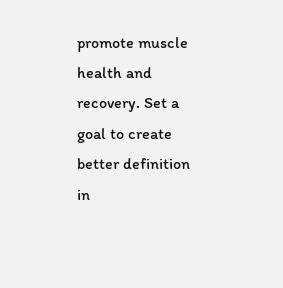promote muscle health and recovery. Set a goal to create better definition in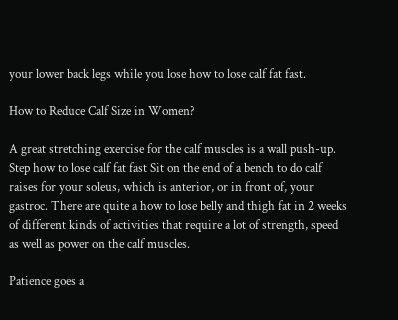your lower back legs while you lose how to lose calf fat fast.

How to Reduce Calf Size in Women?

A great stretching exercise for the calf muscles is a wall push-up. Step how to lose calf fat fast Sit on the end of a bench to do calf raises for your soleus, which is anterior, or in front of, your gastroc. There are quite a how to lose belly and thigh fat in 2 weeks of different kinds of activities that require a lot of strength, speed as well as power on the calf muscles.

Patience goes a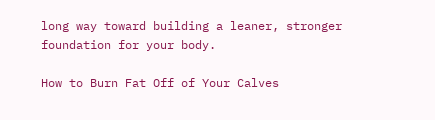long way toward building a leaner, stronger foundation for your body.

How to Burn Fat Off of Your Calves